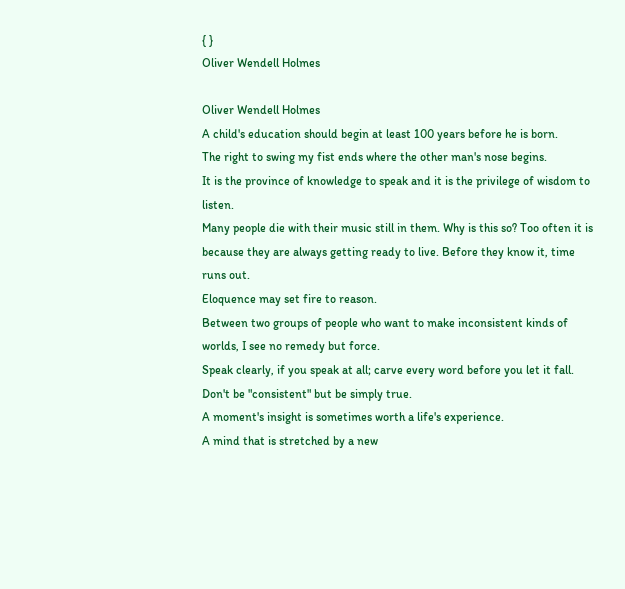{ }
Oliver Wendell Holmes

Oliver Wendell Holmes
A child's education should begin at least 100 years before he is born.
The right to swing my fist ends where the other man's nose begins.
It is the province of knowledge to speak and it is the privilege of wisdom to listen.
Many people die with their music still in them. Why is this so? Too often it is because they are always getting ready to live. Before they know it, time runs out.
Eloquence may set fire to reason.
Between two groups of people who want to make inconsistent kinds of worlds, I see no remedy but force.
Speak clearly, if you speak at all; carve every word before you let it fall.
Don't be "consistent" but be simply true.
A moment's insight is sometimes worth a life's experience.
A mind that is stretched by a new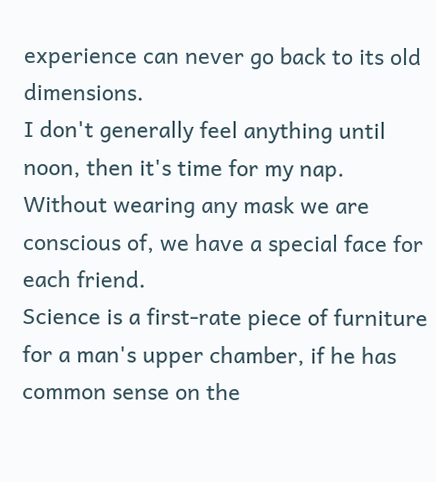experience can never go back to its old dimensions.
I don't generally feel anything until noon, then it's time for my nap.
Without wearing any mask we are conscious of, we have a special face for each friend.
Science is a first-rate piece of furniture for a man's upper chamber, if he has common sense on the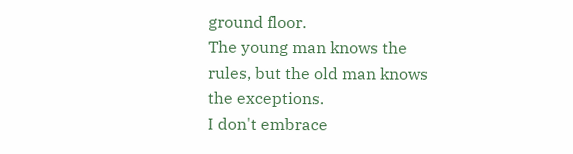ground floor.
The young man knows the rules, but the old man knows the exceptions.
I don't embrace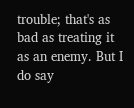trouble; that's as bad as treating it as an enemy. But I do say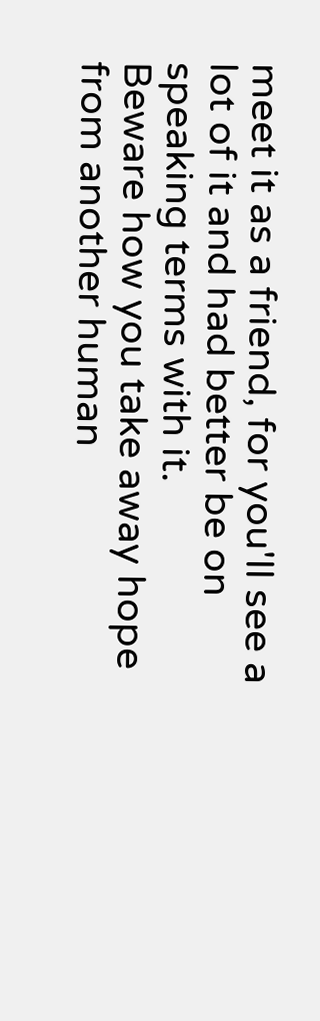meet it as a friend, for you'll see a lot of it and had better be on speaking terms with it.
Beware how you take away hope from another human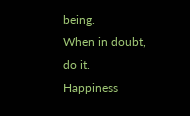being.
When in doubt, do it.
Happiness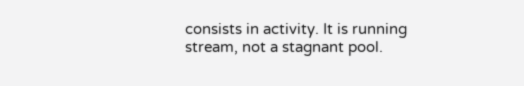consists in activity. It is running stream, not a stagnant pool.